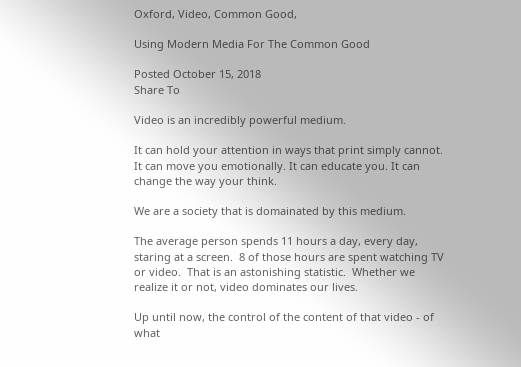Oxford, Video, Common Good,

Using Modern Media For The Common Good

Posted October 15, 2018
Share To

Video is an incredibly powerful medium.

It can hold your attention in ways that print simply cannot. It can move you emotionally. It can educate you. It can change the way your think.

We are a society that is domainated by this medium.

The average person spends 11 hours a day, every day, staring at a screen.  8 of those hours are spent watching TV or video.  That is an astonishing statistic.  Whether we realize it or not, video dominates our lives.

Up until now, the control of the content of that video - of what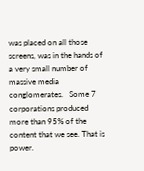was placed on all those screens, was in the hands of a very small number of massive media conglomerates.   Some 7 corporations produced more than 95% of the content that we see. That is power.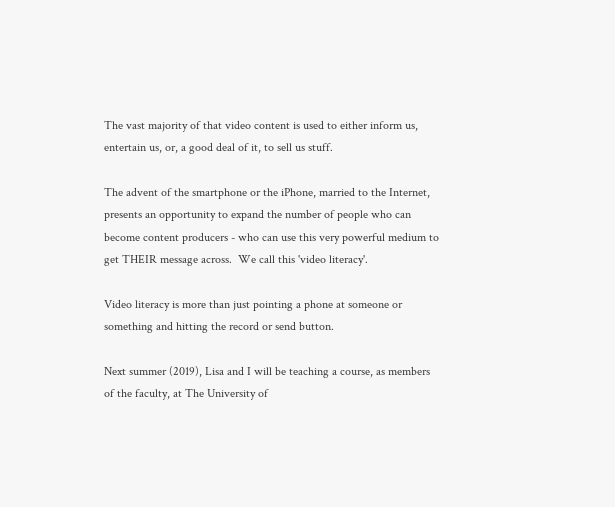The vast majority of that video content is used to either inform us, entertain us, or, a good deal of it, to sell us stuff.

The advent of the smartphone or the iPhone, married to the Internet, presents an opportunity to expand the number of people who can become content producers - who can use this very powerful medium to get THEIR message across.  We call this 'video literacy'.

Video literacy is more than just pointing a phone at someone or something and hitting the record or send button.

Next summer (2019), Lisa and I will be teaching a course, as members of the faculty, at The University of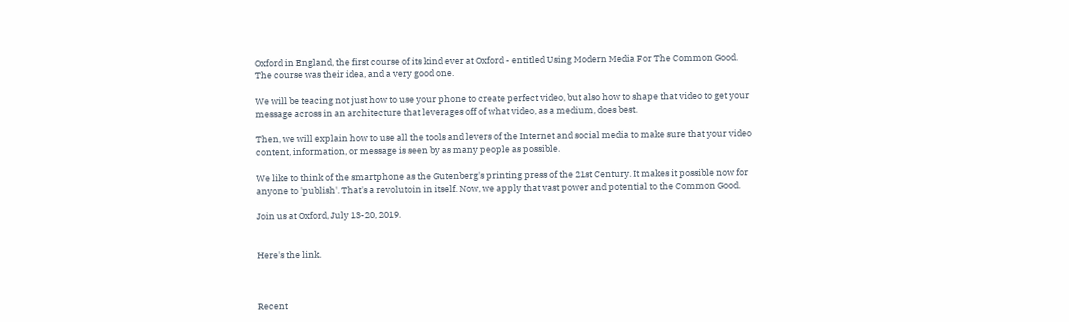Oxford in England, the first course of its kind ever at Oxford - entitled Using Modern Media For The Common Good.  The course was their idea, and a very good one.

We will be teacing not just how to use your phone to create perfect video, but also how to shape that video to get your message across in an architecture that leverages off of what video, as a medium, does best.

Then, we will explain how to use all the tools and levers of the Internet and social media to make sure that your video content, information, or message is seen by as many people as possible.

We like to think of the smartphone as the Gutenberg's printing press of the 21st Century. It makes it possible now for anyone to 'publish'. That's a revolutoin in itself. Now, we apply that vast power and potential to the Common Good.

Join us at Oxford, July 13-20, 2019.


Here's the link.



Recent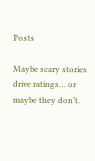Posts

Maybe scary stories drive ratings… or maybe they don’t.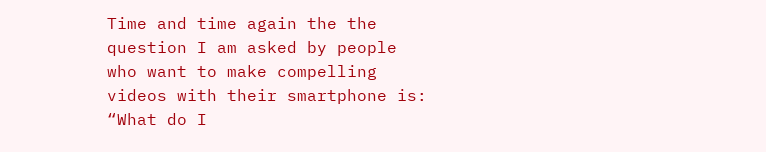Time and time again the the question I am asked by people who want to make compelling videos with their smartphone is: “What do I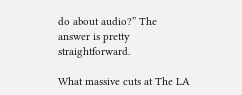do about audio?” The answer is pretty straightforward.

What massive cuts at The LA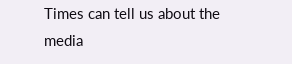Times can tell us about the media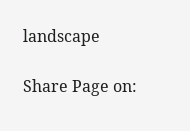landscape

Share Page on: